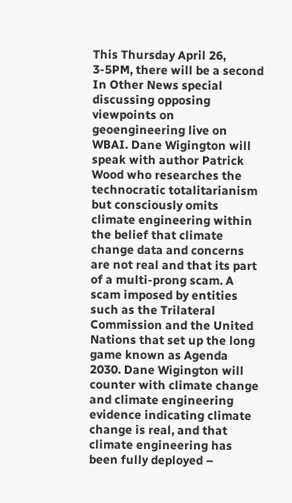This Thursday April 26, 3-5PM, there will be a second In Other News special discussing opposing viewpoints on geoengineering live on WBAI. Dane Wigington will speak with author Patrick Wood who researches the technocratic totalitarianism but consciously omits climate engineering within the belief that climate change data and concerns are not real and that its part of a multi-prong scam. A scam imposed by entities such as the Trilateral Commission and the United Nations that set up the long game known as Agenda 2030. Dane Wigington will counter with climate change and climate engineering evidence indicating climate change is real, and that climate engineering has been fully deployed –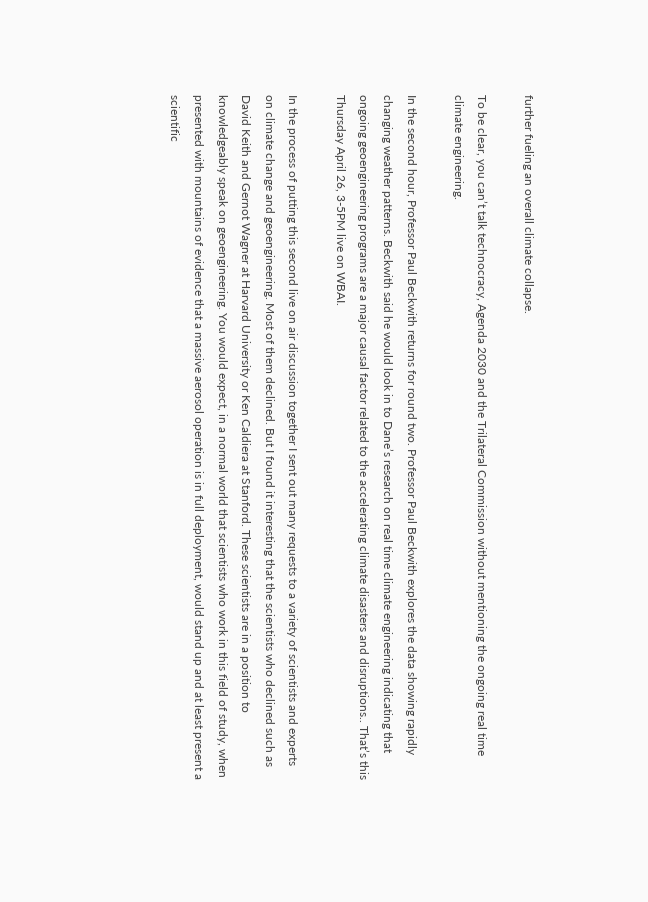further fueling an overall climate collapse.

To be clear, you can’t talk technocracy, Agenda 2030 and the Trilateral Commission without mentioning the ongoing real time climate engineering.

In the second hour, Professor Paul Beckwith returns for round two. Professor Paul Beckwith explores the data showing rapidly changing weather patterns. Beckwith said he would look in to Dane’s research on real time climate engineering indicating that ongoing geoengineering programs are a major causal factor related to the accelerating climate disasters and disruptions.. That’s this Thursday April 26, 3-5PM live on WBAI.

In the process of putting this second live on air discussion together I sent out many requests to a variety of scientists and experts on climate change and geoengineering. Most of them declined. But I found it interesting that the scientists who declined such as David Keith and Gernot Wagner at Harvard University or Ken Caldiera at Stanford. These scientists are in a position to knowledgeably speak on geoengineering. You would expect, in a normal world that scientists who work in this field of study, when presented with mountains of evidence that a massive aerosol operation is in full deployment, would stand up and at least present a scientific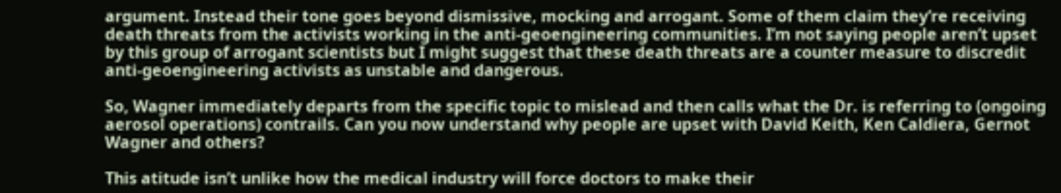argument. Instead their tone goes beyond dismissive, mocking and arrogant. Some of them claim they’re receiving death threats from the activists working in the anti-geoengineering communities. I’m not saying people aren’t upset by this group of arrogant scientists but I might suggest that these death threats are a counter measure to discredit anti-geoengineering activists as unstable and dangerous.

So, Wagner immediately departs from the specific topic to mislead and then calls what the Dr. is referring to (ongoing aerosol operations) contrails. Can you now understand why people are upset with David Keith, Ken Caldiera, Gernot Wagner and others?

This atitude isn’t unlike how the medical industry will force doctors to make their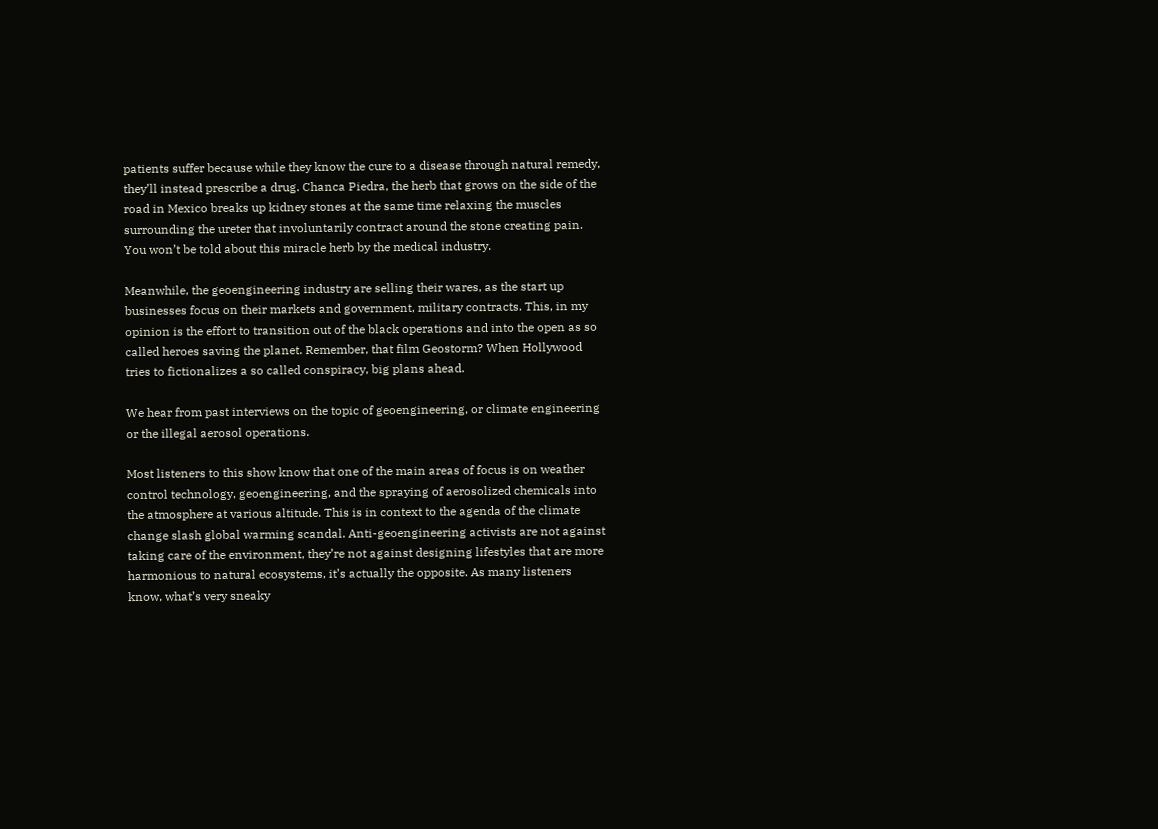patients suffer because while they know the cure to a disease through natural remedy, they’ll instead prescribe a drug. Chanca Piedra, the herb that grows on the side of the road in Mexico breaks up kidney stones at the same time relaxing the muscles surrounding the ureter that involuntarily contract around the stone creating pain. You won’t be told about this miracle herb by the medical industry.

Meanwhile, the geoengineering industry are selling their wares, as the start up businesses focus on their markets and government, military contracts. This, in my opinion is the effort to transition out of the black operations and into the open as so called heroes saving the planet. Remember, that film Geostorm? When Hollywood tries to fictionalizes a so called conspiracy, big plans ahead.

We hear from past interviews on the topic of geoengineering, or climate engineering or the illegal aerosol operations.

Most listeners to this show know that one of the main areas of focus is on weather control technology, geoengineering, and the spraying of aerosolized chemicals into the atmosphere at various altitude. This is in context to the agenda of the climate change slash global warming scandal. Anti-geoengineering activists are not against taking care of the environment, they’re not against designing lifestyles that are more harmonious to natural ecosystems, it’s actually the opposite. As many listeners know, what’s very sneaky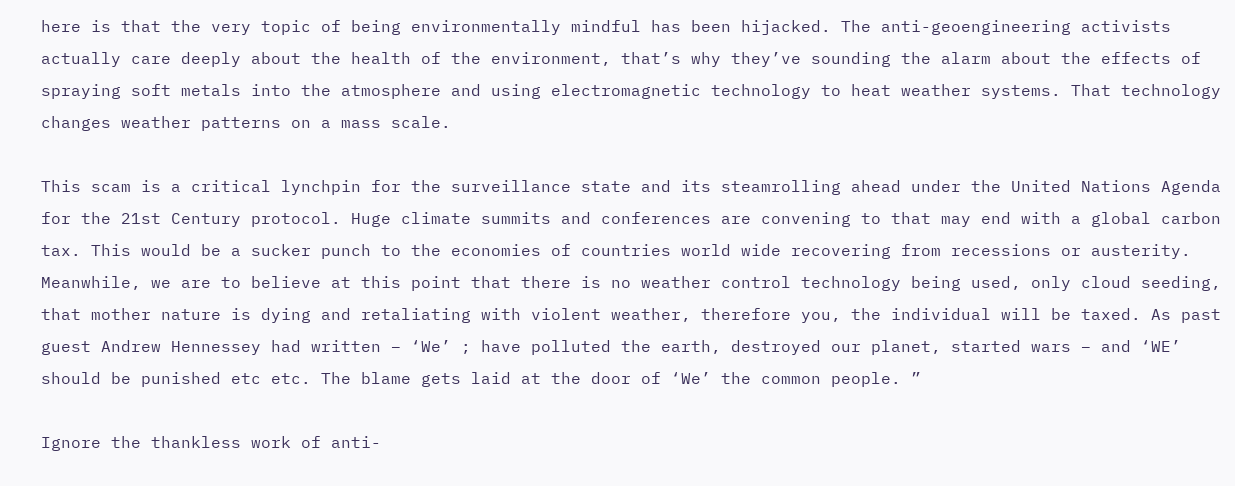here is that the very topic of being environmentally mindful has been hijacked. The anti-geoengineering activists actually care deeply about the health of the environment, that’s why they’ve sounding the alarm about the effects of spraying soft metals into the atmosphere and using electromagnetic technology to heat weather systems. That technology changes weather patterns on a mass scale.

This scam is a critical lynchpin for the surveillance state and its steamrolling ahead under the United Nations Agenda for the 21st Century protocol. Huge climate summits and conferences are convening to that may end with a global carbon tax. This would be a sucker punch to the economies of countries world wide recovering from recessions or austerity. Meanwhile, we are to believe at this point that there is no weather control technology being used, only cloud seeding, that mother nature is dying and retaliating with violent weather, therefore you, the individual will be taxed. As past guest Andrew Hennessey had written – ‘We’ ; have polluted the earth, destroyed our planet, started wars – and ‘WE’ should be punished etc etc. The blame gets laid at the door of ‘We’ the common people. ”

Ignore the thankless work of anti-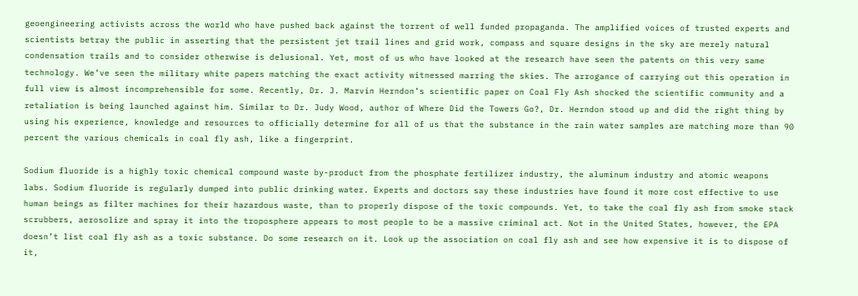geoengineering activists across the world who have pushed back against the torrent of well funded propaganda. The amplified voices of trusted experts and scientists betray the public in asserting that the persistent jet trail lines and grid work, compass and square designs in the sky are merely natural condensation trails and to consider otherwise is delusional. Yet, most of us who have looked at the research have seen the patents on this very same technology. We’ve seen the military white papers matching the exact activity witnessed marring the skies. The arrogance of carrying out this operation in full view is almost incomprehensible for some. Recently, Dr. J. Marvin Herndon’s scientific paper on Coal Fly Ash shocked the scientific community and a retaliation is being launched against him. Similar to Dr. Judy Wood, author of Where Did the Towers Go?, Dr. Herndon stood up and did the right thing by using his experience, knowledge and resources to officially determine for all of us that the substance in the rain water samples are matching more than 90 percent the various chemicals in coal fly ash, like a fingerprint.

Sodium fluoride is a highly toxic chemical compound waste by-product from the phosphate fertilizer industry, the aluminum industry and atomic weapons labs. Sodium fluoride is regularly dumped into public drinking water. Experts and doctors say these industries have found it more cost effective to use human beings as filter machines for their hazardous waste, than to properly dispose of the toxic compounds. Yet, to take the coal fly ash from smoke stack scrubbers, aerosolize and spray it into the troposphere appears to most people to be a massive criminal act. Not in the United States, however, the EPA doesn’t list coal fly ash as a toxic substance. Do some research on it. Look up the association on coal fly ash and see how expensive it is to dispose of it,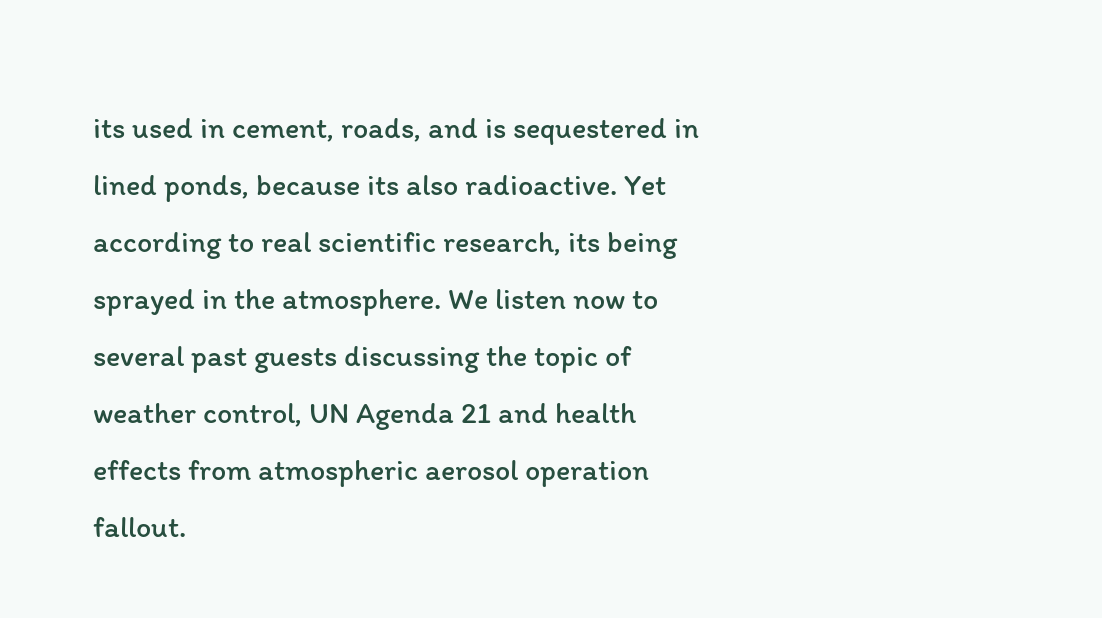its used in cement, roads, and is sequestered in lined ponds, because its also radioactive. Yet according to real scientific research, its being sprayed in the atmosphere. We listen now to several past guests discussing the topic of weather control, UN Agenda 21 and health effects from atmospheric aerosol operation fallout.